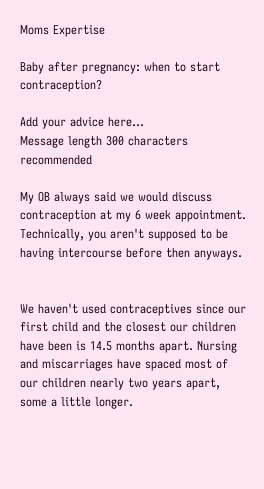Moms Expertise

Baby after pregnancy: when to start contraception?

Add your advice here…
Message length 300 characters recommended

My OB always said we would discuss contraception at my 6 week appointment. Technically, you aren't supposed to be having intercourse before then anyways.


We haven't used contraceptives since our first child and the closest our children have been is 14.5 months apart. Nursing and miscarriages have spaced most of our children nearly two years apart, some a little longer.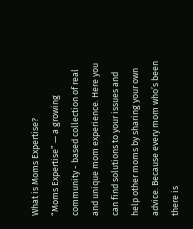What is Moms Expertise?
“Moms Expertise” — a growing community - based collection of real and unique mom experience. Here you can find solutions to your issues and help other moms by sharing your own advice. Because every mom who’s been there is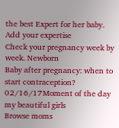the best Expert for her baby.
Add your expertise
Check your pregnancy week by week. Newborn
Baby after pregnancy: when to start contraception?
02/16/17Moment of the day
my beautiful girls
Browse moms